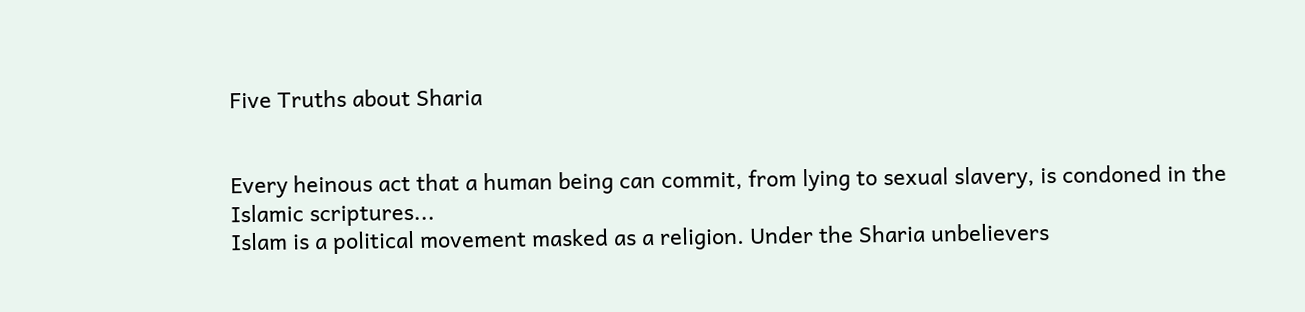Five Truths about Sharia


Every heinous act that a human being can commit, from lying to sexual slavery, is condoned in the Islamic scriptures...
Islam is a political movement masked as a religion. Under the Sharia unbelievers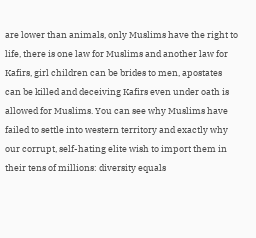are lower than animals, only Muslims have the right to life, there is one law for Muslims and another law for Kafirs, girl children can be brides to men, apostates can be killed and deceiving Kafirs even under oath is allowed for Muslims. You can see why Muslims have failed to settle into western territory and exactly why our corrupt, self-hating elite wish to import them in their tens of millions: diversity equals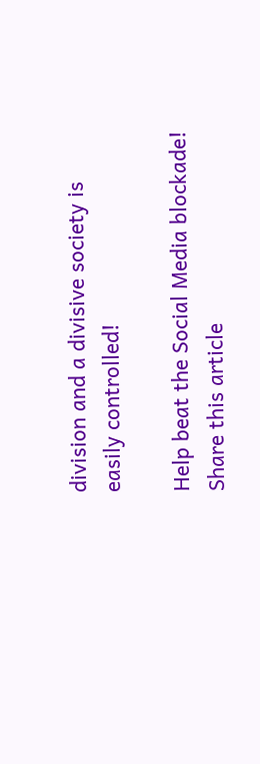division and a divisive society is easily controlled!

Help beat the Social Media blockade! Share this article